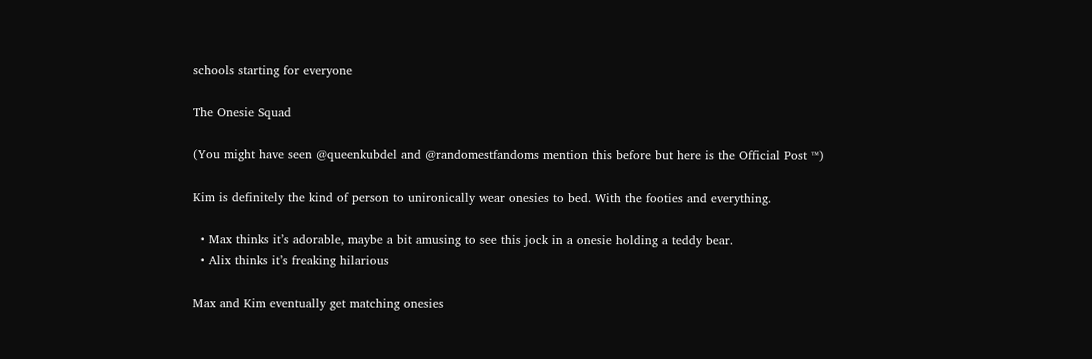schools starting for everyone

The Onesie Squad

(You might have seen @queenkubdel and @randomestfandoms mention this before but here is the Official Post ™)

Kim is definitely the kind of person to unironically wear onesies to bed. With the footies and everything.

  • Max thinks it’s adorable, maybe a bit amusing to see this jock in a onesie holding a teddy bear.
  • Alix thinks it’s freaking hilarious

Max and Kim eventually get matching onesies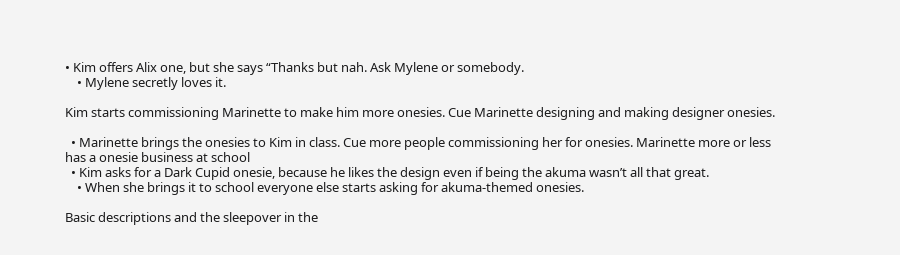• Kim offers Alix one, but she says “Thanks but nah. Ask Mylene or somebody.
    • Mylene secretly loves it.

Kim starts commissioning Marinette to make him more onesies. Cue Marinette designing and making designer onesies.

  • Marinette brings the onesies to Kim in class. Cue more people commissioning her for onesies. Marinette more or less has a onesie business at school
  • Kim asks for a Dark Cupid onesie, because he likes the design even if being the akuma wasn’t all that great.
    • When she brings it to school everyone else starts asking for akuma-themed onesies.

Basic descriptions and the sleepover in the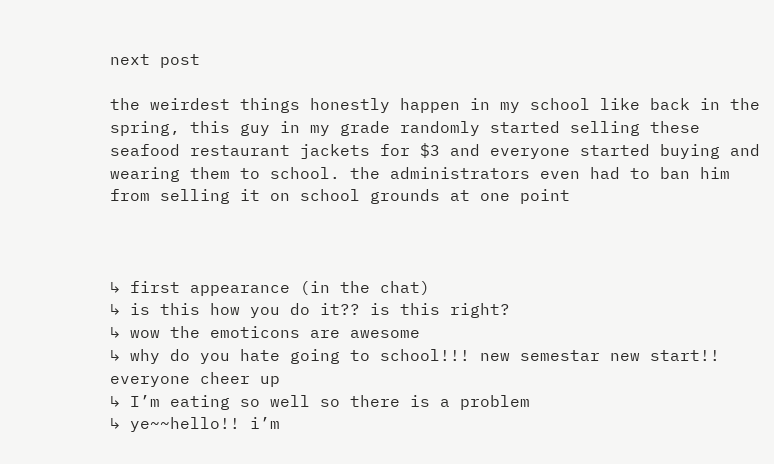next post

the weirdest things honestly happen in my school like back in the spring, this guy in my grade randomly started selling these seafood restaurant jackets for $3 and everyone started buying and wearing them to school. the administrators even had to ban him from selling it on school grounds at one point



↳ first appearance (in the chat)
↳ is this how you do it?? is this right?
↳ wow the emoticons are awesome
↳ why do you hate going to school!!! new semestar new start!! everyone cheer up
↳ I’m eating so well so there is a problem
↳ ye~~hello!! i’m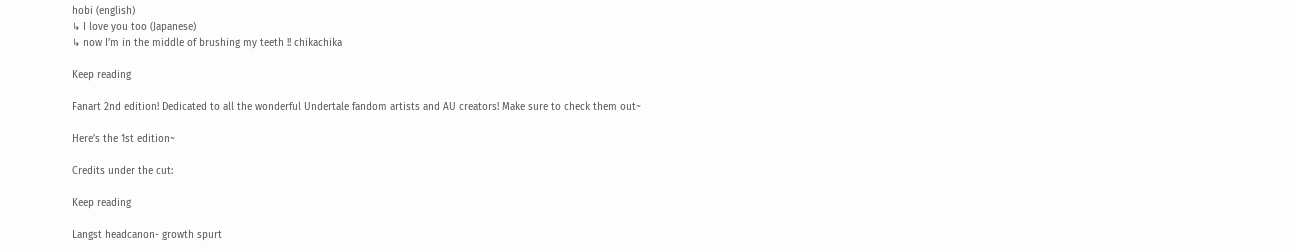hobi (english)
↳ I love you too (Japanese)
↳ now I’m in the middle of brushing my teeth !! chikachika

Keep reading

Fanart 2nd edition! Dedicated to all the wonderful Undertale fandom artists and AU creators! Make sure to check them out~

Here’s the 1st edition~

Credits under the cut:

Keep reading

Langst headcanon- growth spurt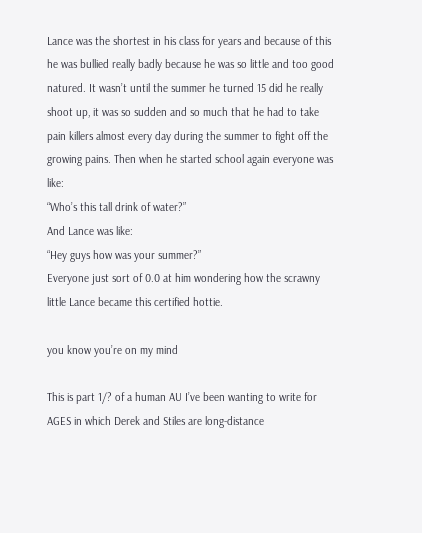Lance was the shortest in his class for years and because of this he was bullied really badly because he was so little and too good natured. It wasn’t until the summer he turned 15 did he really shoot up, it was so sudden and so much that he had to take pain killers almost every day during the summer to fight off the growing pains. Then when he started school again everyone was like:
“Who’s this tall drink of water?”
And Lance was like:
“Hey guys how was your summer?”
Everyone just sort of 0.0 at him wondering how the scrawny little Lance became this certified hottie.

you know you’re on my mind

This is part 1/? of a human AU I’ve been wanting to write for AGES in which Derek and Stiles are long-distance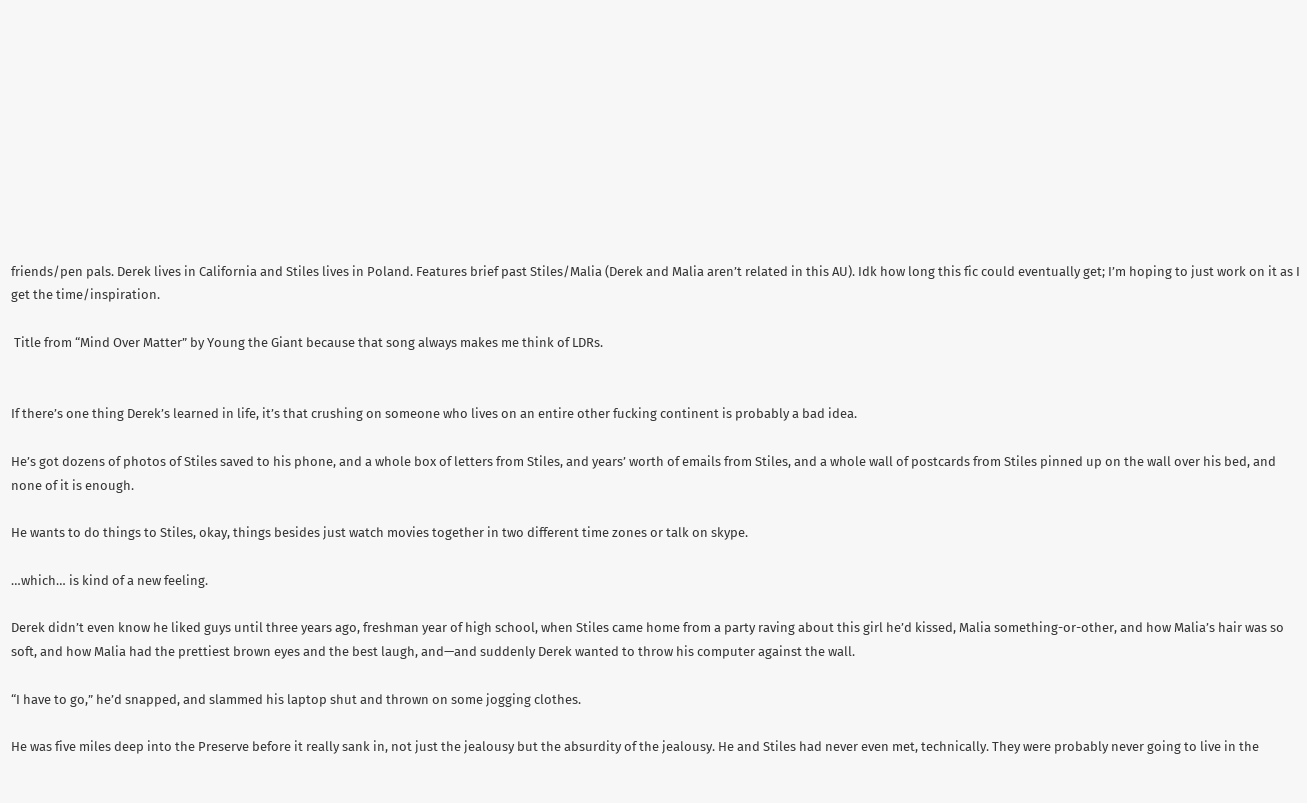friends/pen pals. Derek lives in California and Stiles lives in Poland. Features brief past Stiles/Malia (Derek and Malia aren’t related in this AU). Idk how long this fic could eventually get; I’m hoping to just work on it as I get the time/inspiration.

 Title from “Mind Over Matter” by Young the Giant because that song always makes me think of LDRs.


If there’s one thing Derek’s learned in life, it’s that crushing on someone who lives on an entire other fucking continent is probably a bad idea.

He’s got dozens of photos of Stiles saved to his phone, and a whole box of letters from Stiles, and years’ worth of emails from Stiles, and a whole wall of postcards from Stiles pinned up on the wall over his bed, and none of it is enough.

He wants to do things to Stiles, okay, things besides just watch movies together in two different time zones or talk on skype.

…which… is kind of a new feeling.

Derek didn’t even know he liked guys until three years ago, freshman year of high school, when Stiles came home from a party raving about this girl he’d kissed, Malia something-or-other, and how Malia’s hair was so soft, and how Malia had the prettiest brown eyes and the best laugh, and—and suddenly Derek wanted to throw his computer against the wall.

“I have to go,” he’d snapped, and slammed his laptop shut and thrown on some jogging clothes.

He was five miles deep into the Preserve before it really sank in, not just the jealousy but the absurdity of the jealousy. He and Stiles had never even met, technically. They were probably never going to live in the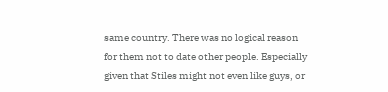same country. There was no logical reason for them not to date other people. Especially given that Stiles might not even like guys, or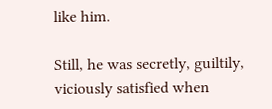like him.

Still, he was secretly, guiltily, viciously satisfied when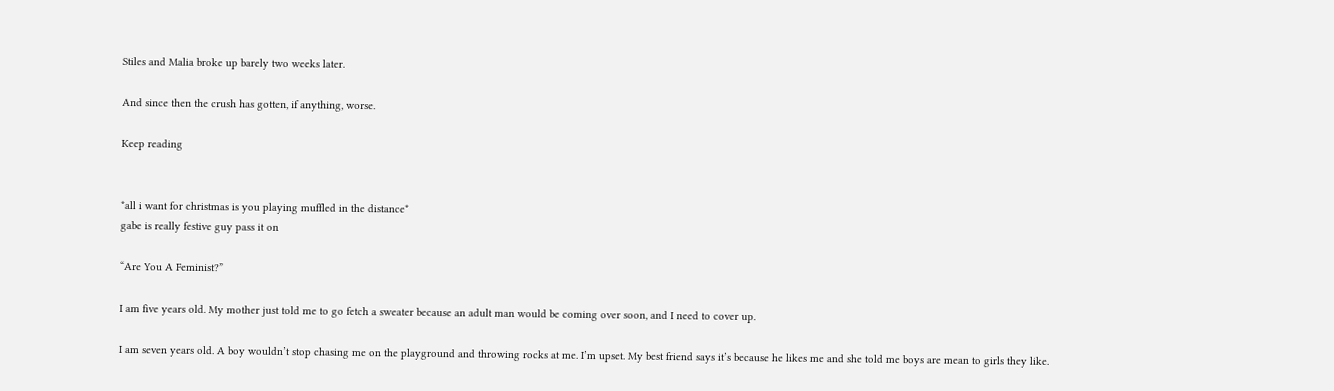Stiles and Malia broke up barely two weeks later.

And since then the crush has gotten, if anything, worse.

Keep reading


*all i want for christmas is you playing muffled in the distance*
gabe is really festive guy pass it on

“Are You A Feminist?”

I am five years old. My mother just told me to go fetch a sweater because an adult man would be coming over soon, and I need to cover up.

I am seven years old. A boy wouldn’t stop chasing me on the playground and throwing rocks at me. I’m upset. My best friend says it’s because he likes me and she told me boys are mean to girls they like.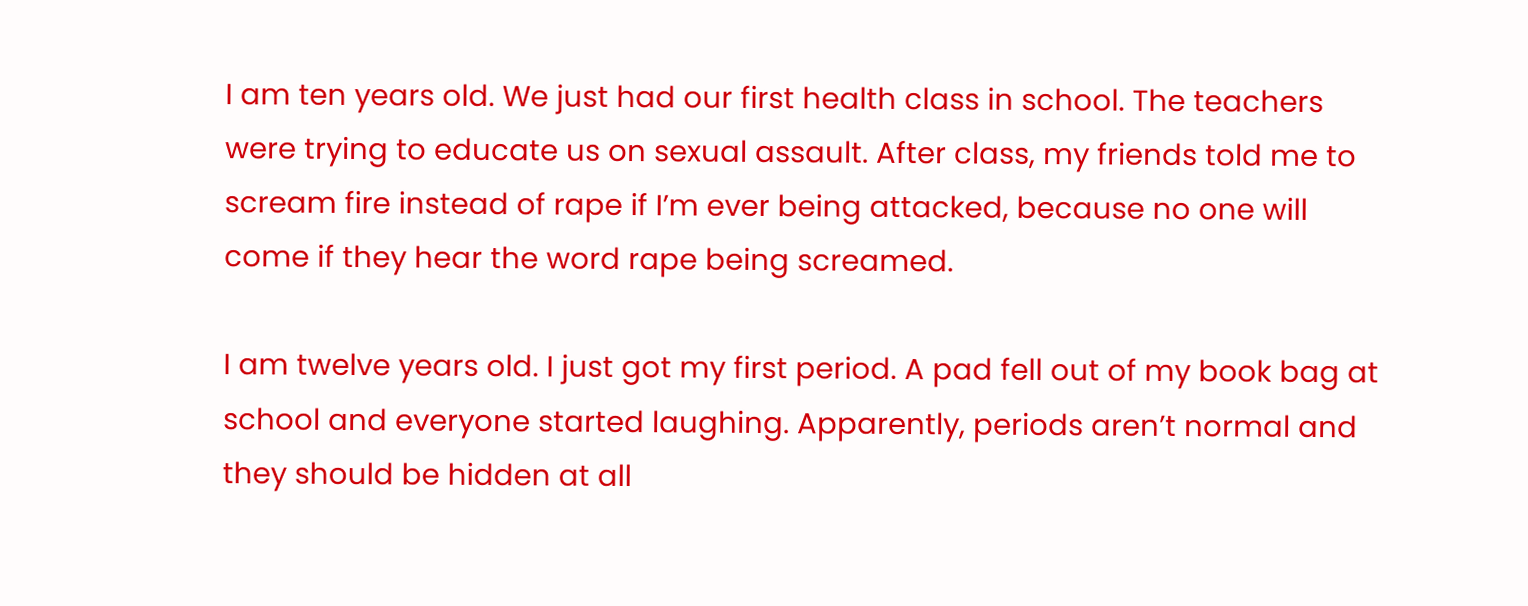I am ten years old. We just had our first health class in school. The teachers were trying to educate us on sexual assault. After class, my friends told me to scream fire instead of rape if I’m ever being attacked, because no one will come if they hear the word rape being screamed.

I am twelve years old. I just got my first period. A pad fell out of my book bag at school and everyone started laughing. Apparently, periods aren’t normal and they should be hidden at all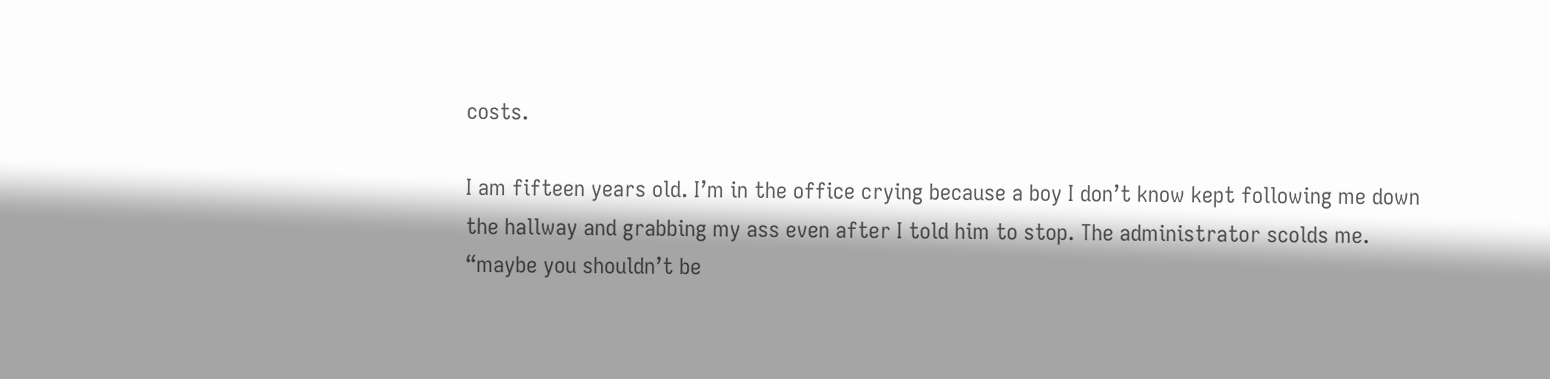costs.

I am fifteen years old. I’m in the office crying because a boy I don’t know kept following me down the hallway and grabbing my ass even after I told him to stop. The administrator scolds me.
“maybe you shouldn’t be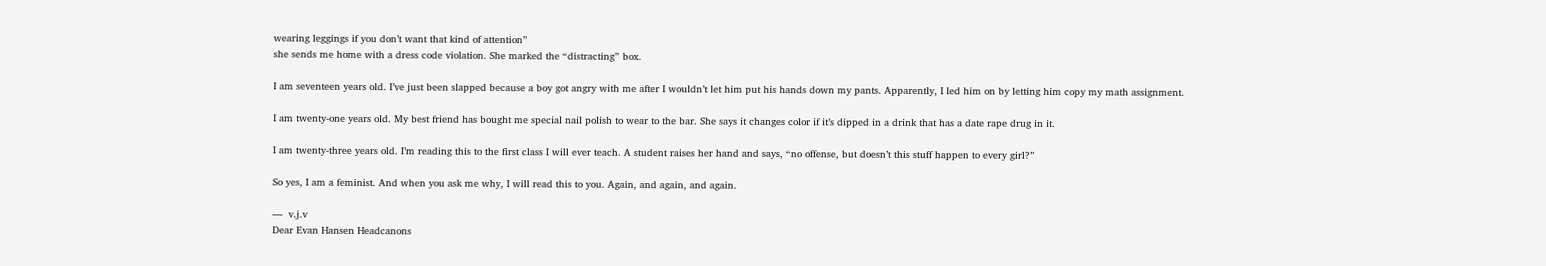wearing leggings if you don’t want that kind of attention”
she sends me home with a dress code violation. She marked the “distracting” box.

I am seventeen years old. I’ve just been slapped because a boy got angry with me after I wouldn’t let him put his hands down my pants. Apparently, I led him on by letting him copy my math assignment.

I am twenty-one years old. My best friend has bought me special nail polish to wear to the bar. She says it changes color if it’s dipped in a drink that has a date rape drug in it.

I am twenty-three years old. I’m reading this to the first class I will ever teach. A student raises her hand and says, “no offense, but doesn’t this stuff happen to every girl?”

So yes, I am a feminist. And when you ask me why, I will read this to you. Again, and again, and again.

—  v.j.v
Dear Evan Hansen Headcanons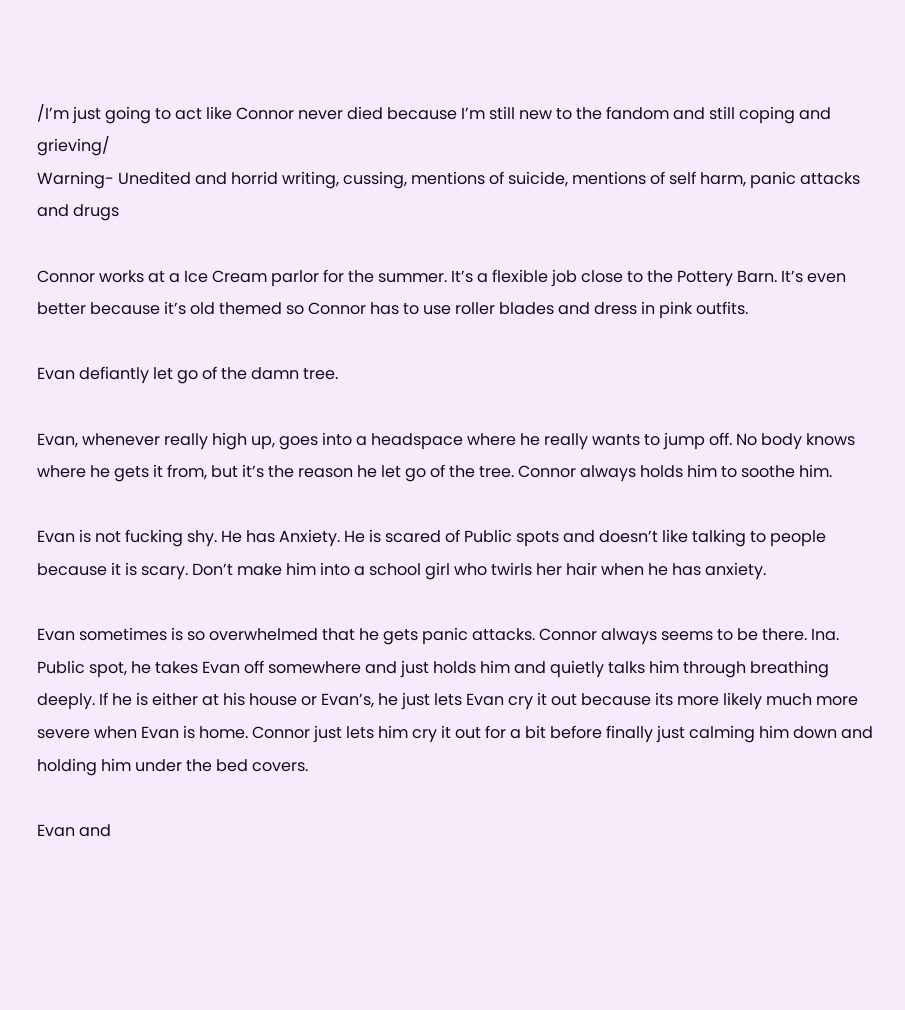/I’m just going to act like Connor never died because I’m still new to the fandom and still coping and grieving/
Warning- Unedited and horrid writing, cussing, mentions of suicide, mentions of self harm, panic attacks and drugs

Connor works at a Ice Cream parlor for the summer. It’s a flexible job close to the Pottery Barn. It’s even better because it’s old themed so Connor has to use roller blades and dress in pink outfits.

Evan defiantly let go of the damn tree.

Evan, whenever really high up, goes into a headspace where he really wants to jump off. No body knows where he gets it from, but it’s the reason he let go of the tree. Connor always holds him to soothe him.

Evan is not fucking shy. He has Anxiety. He is scared of Public spots and doesn’t like talking to people because it is scary. Don’t make him into a school girl who twirls her hair when he has anxiety.

Evan sometimes is so overwhelmed that he gets panic attacks. Connor always seems to be there. Ina. Public spot, he takes Evan off somewhere and just holds him and quietly talks him through breathing deeply. If he is either at his house or Evan’s, he just lets Evan cry it out because its more likely much more severe when Evan is home. Connor just lets him cry it out for a bit before finally just calming him down and holding him under the bed covers.

Evan and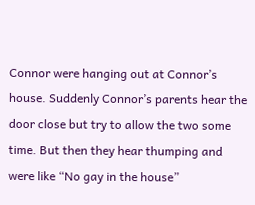Connor were hanging out at Connor’s house. Suddenly Connor’s parents hear the door close but try to allow the two some time. But then they hear thumping and were like “No gay in the house”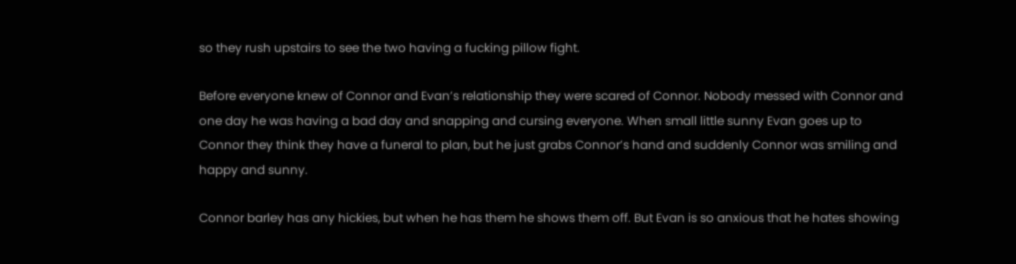so they rush upstairs to see the two having a fucking pillow fight.

Before everyone knew of Connor and Evan’s relationship they were scared of Connor. Nobody messed with Connor and one day he was having a bad day and snapping and cursing everyone. When small little sunny Evan goes up to Connor they think they have a funeral to plan, but he just grabs Connor’s hand and suddenly Connor was smiling and happy and sunny.

Connor barley has any hickies, but when he has them he shows them off. But Evan is so anxious that he hates showing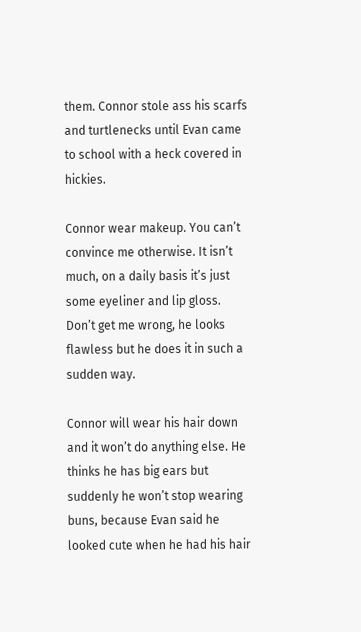them. Connor stole ass his scarfs and turtlenecks until Evan came to school with a heck covered in hickies.

Connor wear makeup. You can’t convince me otherwise. It isn’t much, on a daily basis it’s just some eyeliner and lip gloss. Don’t get me wrong, he looks flawless but he does it in such a sudden way.

Connor will wear his hair down and it won’t do anything else. He thinks he has big ears but suddenly he won’t stop wearing buns, because Evan said he looked cute when he had his hair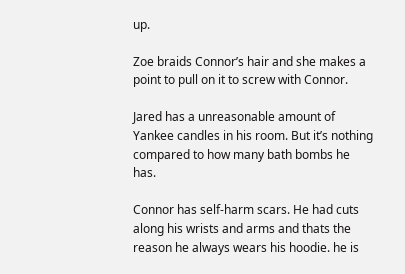up.

Zoe braids Connor’s hair and she makes a point to pull on it to screw with Connor.

Jared has a unreasonable amount of Yankee candles in his room. But it’s nothing compared to how many bath bombs he has.

Connor has self-harm scars. He had cuts along his wrists and arms and thats the reason he always wears his hoodie. he is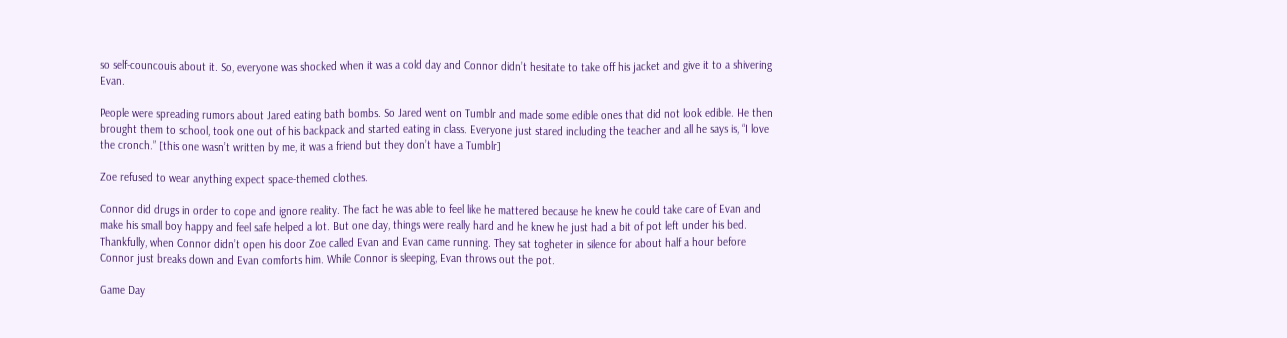so self-councouis about it. So, everyone was shocked when it was a cold day and Connor didn’t hesitate to take off his jacket and give it to a shivering Evan.

People were spreading rumors about Jared eating bath bombs. So Jared went on Tumblr and made some edible ones that did not look edible. He then brought them to school, took one out of his backpack and started eating in class. Everyone just stared including the teacher and all he says is, “I love the cronch.” [this one wasn’t written by me, it was a friend but they don’t have a Tumblr]

Zoe refused to wear anything expect space-themed clothes.

Connor did drugs in order to cope and ignore reality. The fact he was able to feel like he mattered because he knew he could take care of Evan and make his small boy happy and feel safe helped a lot. But one day, things were really hard and he knew he just had a bit of pot left under his bed. Thankfully, when Connor didn’t open his door Zoe called Evan and Evan came running. They sat togheter in silence for about half a hour before Connor just breaks down and Evan comforts him. While Connor is sleeping, Evan throws out the pot.

Game Day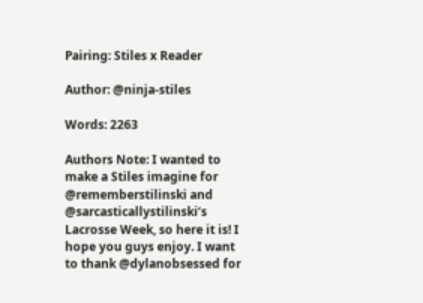Pairing: Stiles x Reader

Author: @ninja-stiles

Words: 2263

Authors Note: I wanted to make a Stiles imagine for @rememberstilinski and @sarcasticallystilinski‘s Lacrosse Week, so here it is! I hope you guys enjoy. I want to thank @dylanobsessed for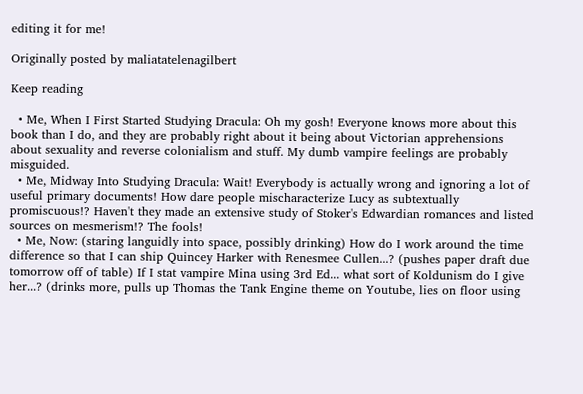editing it for me!

Originally posted by maliatatelenagilbert

Keep reading

  • Me, When I First Started Studying Dracula: Oh my gosh! Everyone knows more about this book than I do, and they are probably right about it being about Victorian apprehensions about sexuality and reverse colonialism and stuff. My dumb vampire feelings are probably misguided.
  • Me, Midway Into Studying Dracula: Wait! Everybody is actually wrong and ignoring a lot of useful primary documents! How dare people mischaracterize Lucy as subtextually promiscuous!? Haven't they made an extensive study of Stoker's Edwardian romances and listed sources on mesmerism!? The fools!
  • Me, Now: (staring languidly into space, possibly drinking) How do I work around the time difference so that I can ship Quincey Harker with Renesmee Cullen...? (pushes paper draft due tomorrow off of table) If I stat vampire Mina using 3rd Ed... what sort of Koldunism do I give her...? (drinks more, pulls up Thomas the Tank Engine theme on Youtube, lies on floor using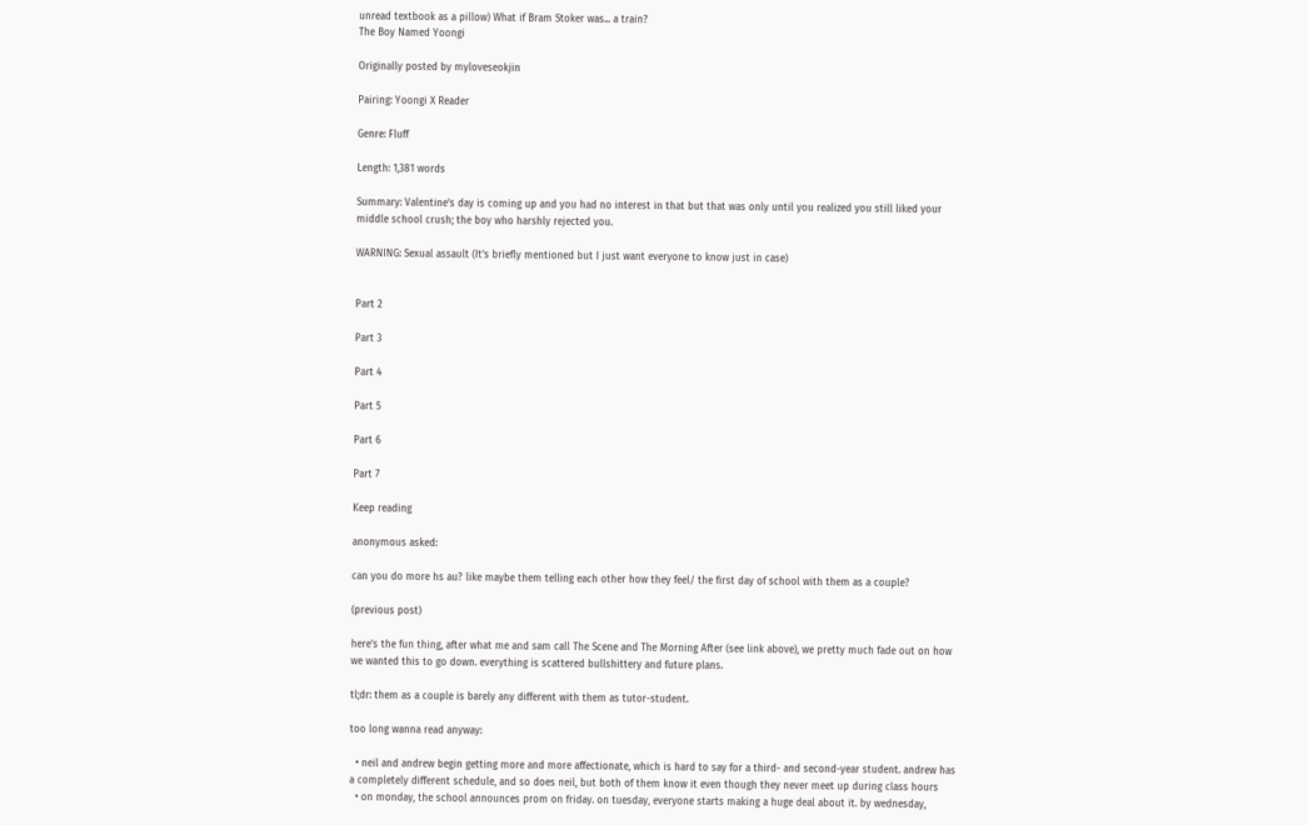unread textbook as a pillow) What if Bram Stoker was... a train?
The Boy Named Yoongi

Originally posted by myloveseokjin

Pairing: Yoongi X Reader

Genre: Fluff

Length: 1,381 words

Summary: Valentine’s day is coming up and you had no interest in that but that was only until you realized you still liked your middle school crush; the boy who harshly rejected you.

WARNING: Sexual assault (It’s briefly mentioned but I just want everyone to know just in case)


Part 2

Part 3

Part 4

Part 5

Part 6

Part 7

Keep reading

anonymous asked:

can you do more hs au? like maybe them telling each other how they feel/ the first day of school with them as a couple?

(previous post)

here’s the fun thing, after what me and sam call The Scene and The Morning After (see link above), we pretty much fade out on how we wanted this to go down. everything is scattered bullshittery and future plans.

tl;dr: them as a couple is barely any different with them as tutor-student.

too long wanna read anyway:

  • neil and andrew begin getting more and more affectionate, which is hard to say for a third- and second-year student. andrew has a completely different schedule, and so does neil, but both of them know it even though they never meet up during class hours
  • on monday, the school announces prom on friday. on tuesday, everyone starts making a huge deal about it. by wednesday,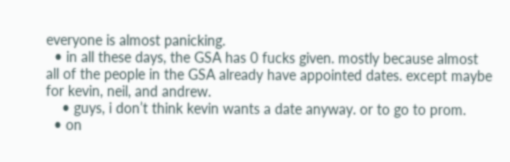everyone is almost panicking.
  • in all these days, the GSA has 0 fucks given. mostly because almost all of the people in the GSA already have appointed dates. except maybe for kevin, neil, and andrew.
    • guys, i don’t think kevin wants a date anyway. or to go to prom.
  • on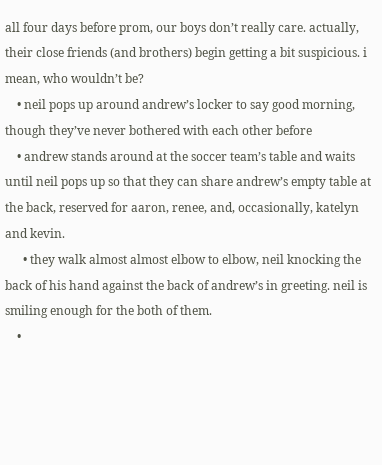all four days before prom, our boys don’t really care. actually, their close friends (and brothers) begin getting a bit suspicious. i mean, who wouldn’t be?
    • neil pops up around andrew’s locker to say good morning, though they’ve never bothered with each other before
    • andrew stands around at the soccer team’s table and waits until neil pops up so that they can share andrew’s empty table at the back, reserved for aaron, renee, and, occasionally, katelyn and kevin.
      • they walk almost almost elbow to elbow, neil knocking the back of his hand against the back of andrew’s in greeting. neil is smiling enough for the both of them.
    •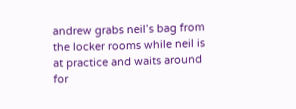andrew grabs neil’s bag from the locker rooms while neil is at practice and waits around for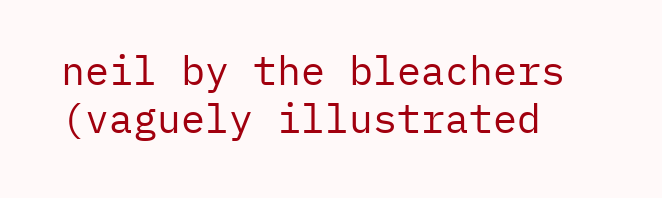neil by the bleachers (vaguely illustrated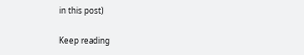in this post)

Keep reading